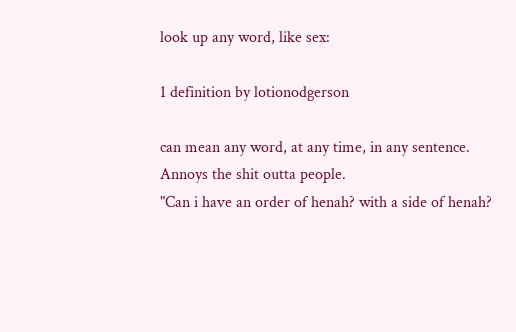look up any word, like sex:

1 definition by lotionodgerson

can mean any word, at any time, in any sentence. Annoys the shit outta people.
"Can i have an order of henah? with a side of henah?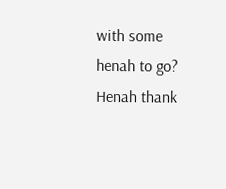with some henah to go? Henah thank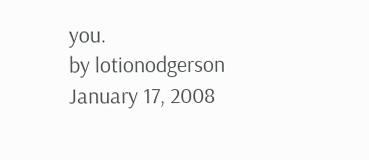you.
by lotionodgerson January 17, 2008